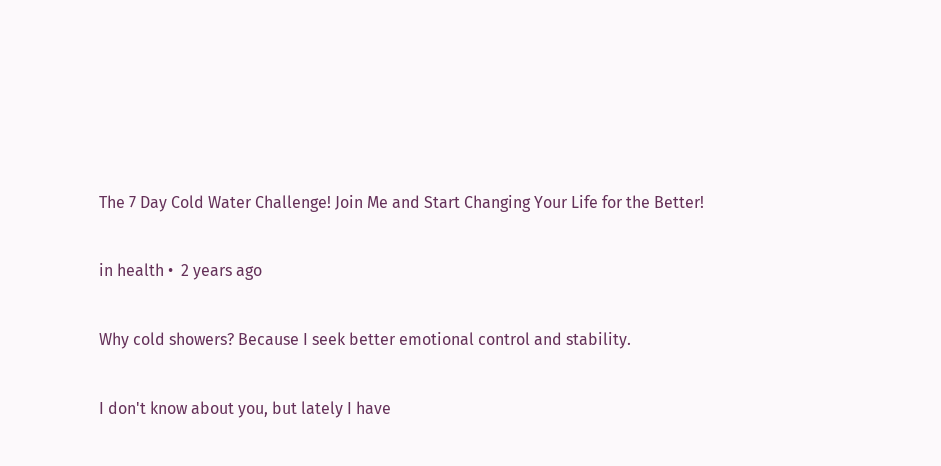The 7 Day Cold Water Challenge! Join Me and Start Changing Your Life for the Better!

in health •  2 years ago

Why cold showers? Because I seek better emotional control and stability.

I don't know about you, but lately I have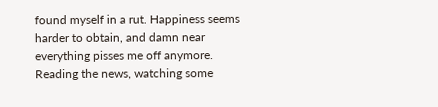found myself in a rut. Happiness seems harder to obtain, and damn near everything pisses me off anymore. Reading the news, watching some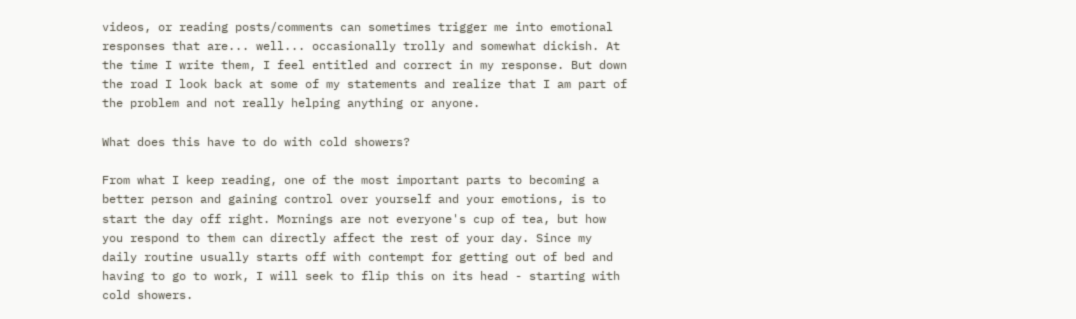videos, or reading posts/comments can sometimes trigger me into emotional responses that are... well... occasionally trolly and somewhat dickish. At the time I write them, I feel entitled and correct in my response. But down the road I look back at some of my statements and realize that I am part of the problem and not really helping anything or anyone.

What does this have to do with cold showers?

From what I keep reading, one of the most important parts to becoming a better person and gaining control over yourself and your emotions, is to start the day off right. Mornings are not everyone's cup of tea, but how you respond to them can directly affect the rest of your day. Since my daily routine usually starts off with contempt for getting out of bed and having to go to work, I will seek to flip this on its head - starting with cold showers.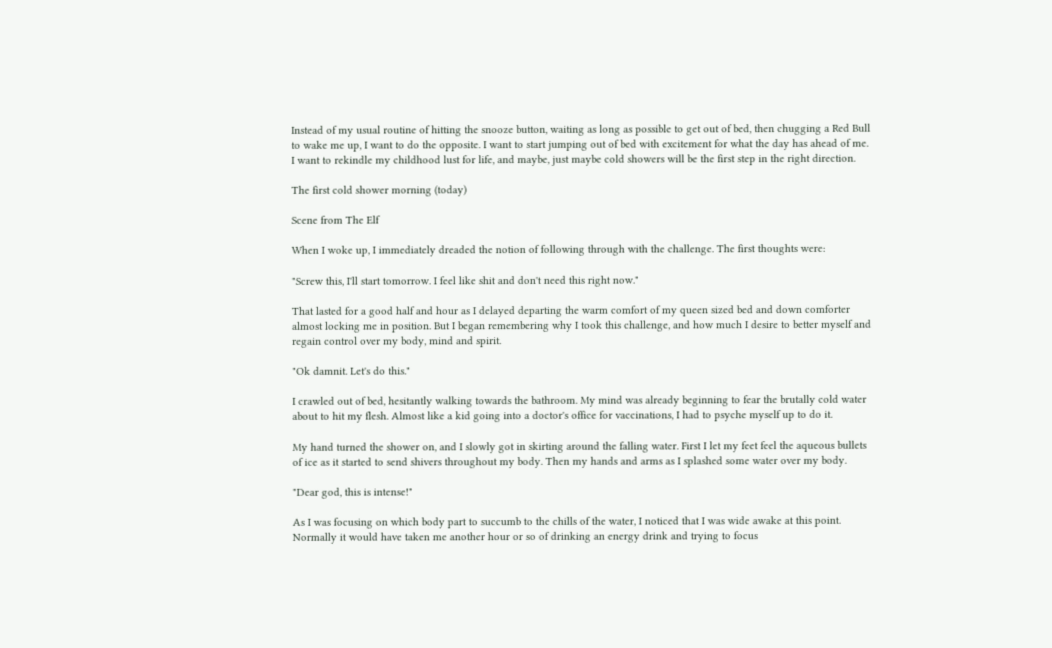Instead of my usual routine of hitting the snooze button, waiting as long as possible to get out of bed, then chugging a Red Bull to wake me up, I want to do the opposite. I want to start jumping out of bed with excitement for what the day has ahead of me. I want to rekindle my childhood lust for life, and maybe, just maybe cold showers will be the first step in the right direction.

The first cold shower morning (today)

Scene from The Elf

When I woke up, I immediately dreaded the notion of following through with the challenge. The first thoughts were:

"Screw this, I'll start tomorrow. I feel like shit and don't need this right now."

That lasted for a good half and hour as I delayed departing the warm comfort of my queen sized bed and down comforter almost locking me in position. But I began remembering why I took this challenge, and how much I desire to better myself and regain control over my body, mind and spirit.

"Ok damnit. Let's do this."

I crawled out of bed, hesitantly walking towards the bathroom. My mind was already beginning to fear the brutally cold water about to hit my flesh. Almost like a kid going into a doctor's office for vaccinations, I had to psyche myself up to do it.

My hand turned the shower on, and I slowly got in skirting around the falling water. First I let my feet feel the aqueous bullets of ice as it started to send shivers throughout my body. Then my hands and arms as I splashed some water over my body.

"Dear god, this is intense!"

As I was focusing on which body part to succumb to the chills of the water, I noticed that I was wide awake at this point. Normally it would have taken me another hour or so of drinking an energy drink and trying to focus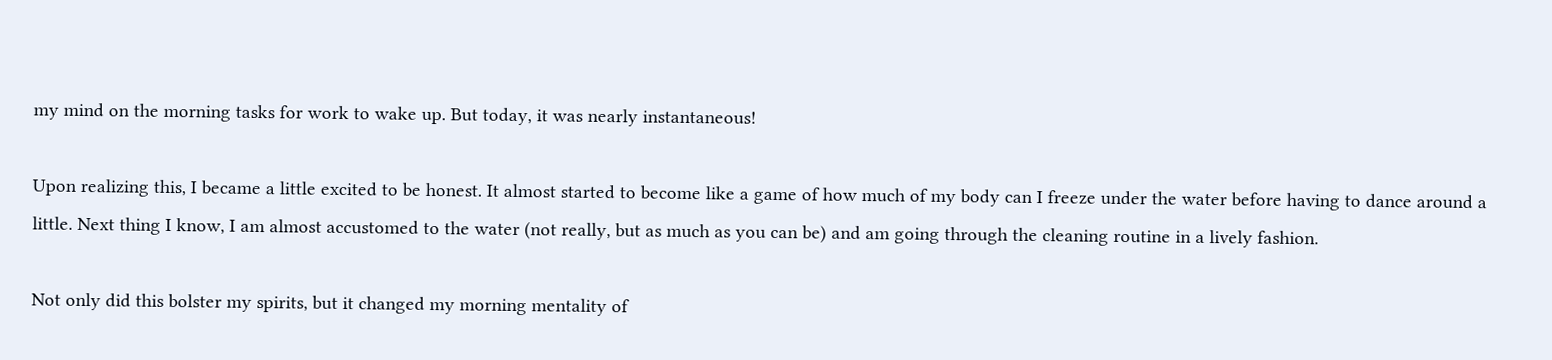my mind on the morning tasks for work to wake up. But today, it was nearly instantaneous!

Upon realizing this, I became a little excited to be honest. It almost started to become like a game of how much of my body can I freeze under the water before having to dance around a little. Next thing I know, I am almost accustomed to the water (not really, but as much as you can be) and am going through the cleaning routine in a lively fashion.

Not only did this bolster my spirits, but it changed my morning mentality of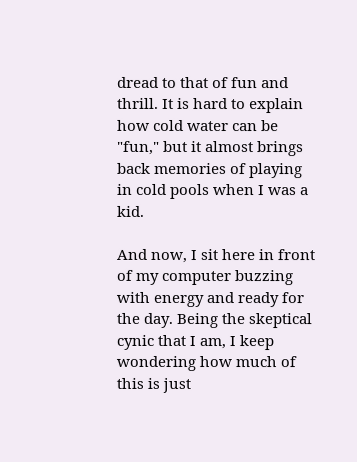dread to that of fun and thrill. It is hard to explain how cold water can be "fun," but it almost brings back memories of playing in cold pools when I was a kid.

And now, I sit here in front of my computer buzzing with energy and ready for the day. Being the skeptical cynic that I am, I keep wondering how much of this is just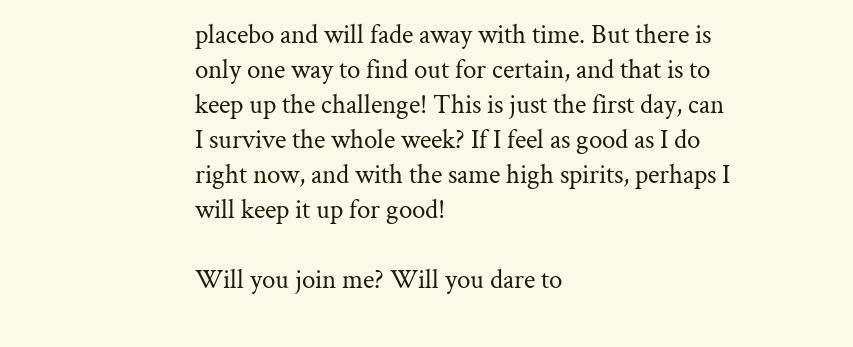placebo and will fade away with time. But there is only one way to find out for certain, and that is to keep up the challenge! This is just the first day, can I survive the whole week? If I feel as good as I do right now, and with the same high spirits, perhaps I will keep it up for good!

Will you join me? Will you dare to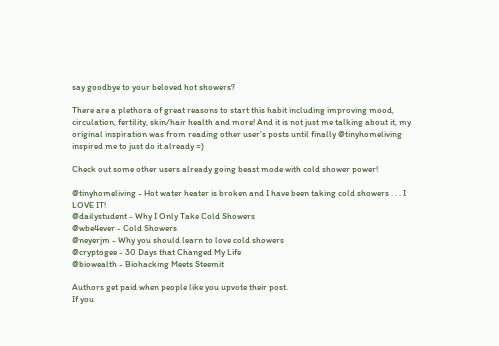say goodbye to your beloved hot showers?

There are a plethora of great reasons to start this habit including improving mood, circulation, fertility, skin/hair health and more! And it is not just me talking about it, my original inspiration was from reading other user's posts until finally @tinyhomeliving inspired me to just do it already =)

Check out some other users already going beast mode with cold shower power!

@tinyhomeliving - Hot water heater is broken and I have been taking cold showers . . . I LOVE IT!
@dailystudent - Why I Only Take Cold Showers
@wbe4ever - Cold Showers
@neyerjm - Why you should learn to love cold showers
@cryptogee - 30 Days that Changed My Life
@biowealth - Biohacking Meets Steemit

Authors get paid when people like you upvote their post.
If you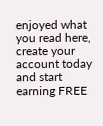enjoyed what you read here, create your account today and start earning FREE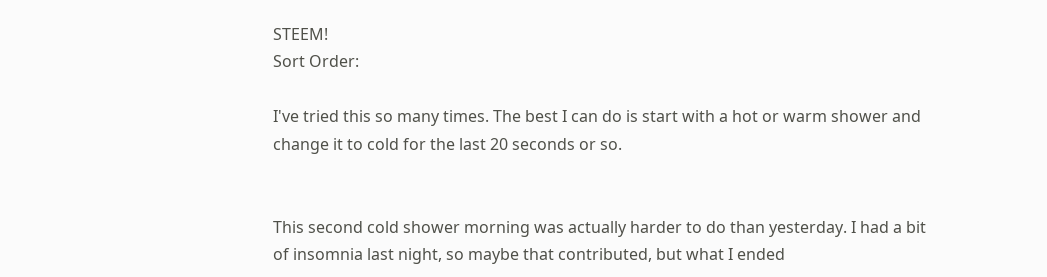STEEM!
Sort Order:

I've tried this so many times. The best I can do is start with a hot or warm shower and change it to cold for the last 20 seconds or so.


This second cold shower morning was actually harder to do than yesterday. I had a bit of insomnia last night, so maybe that contributed, but what I ended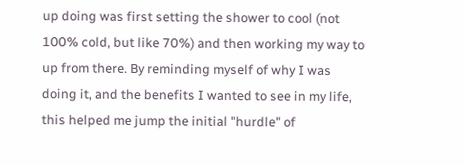up doing was first setting the shower to cool (not 100% cold, but like 70%) and then working my way to up from there. By reminding myself of why I was doing it, and the benefits I wanted to see in my life, this helped me jump the initial "hurdle" of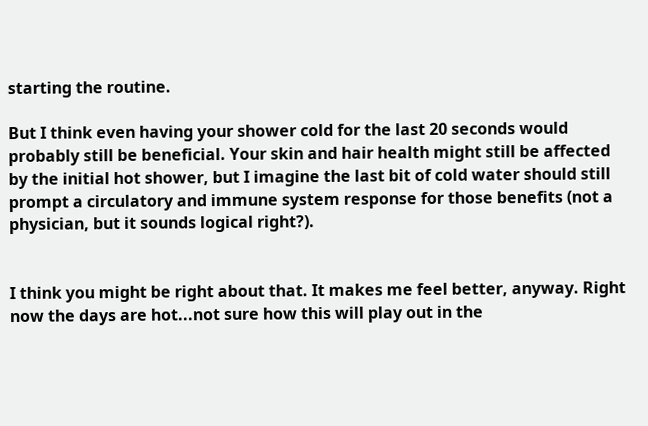starting the routine.

But I think even having your shower cold for the last 20 seconds would probably still be beneficial. Your skin and hair health might still be affected by the initial hot shower, but I imagine the last bit of cold water should still prompt a circulatory and immune system response for those benefits (not a physician, but it sounds logical right?).


I think you might be right about that. It makes me feel better, anyway. Right now the days are hot...not sure how this will play out in the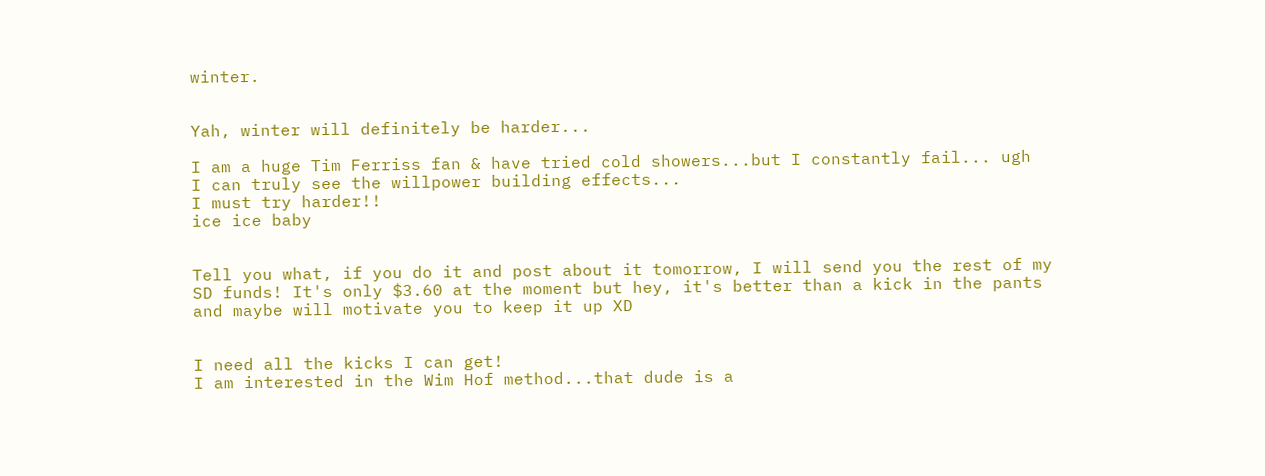winter.


Yah, winter will definitely be harder...

I am a huge Tim Ferriss fan & have tried cold showers...but I constantly fail... ugh
I can truly see the willpower building effects...
I must try harder!!
ice ice baby


Tell you what, if you do it and post about it tomorrow, I will send you the rest of my SD funds! It's only $3.60 at the moment but hey, it's better than a kick in the pants and maybe will motivate you to keep it up XD


I need all the kicks I can get!
I am interested in the Wim Hof method...that dude is a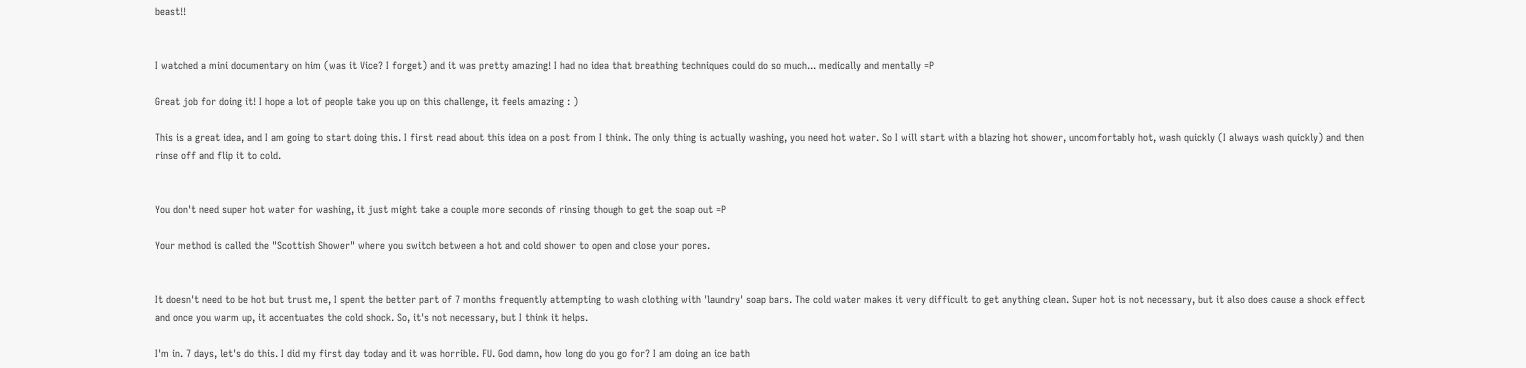beast!!


I watched a mini documentary on him (was it Vice? I forget) and it was pretty amazing! I had no idea that breathing techniques could do so much... medically and mentally =P

Great job for doing it! I hope a lot of people take you up on this challenge, it feels amazing : )

This is a great idea, and I am going to start doing this. I first read about this idea on a post from I think. The only thing is actually washing, you need hot water. So I will start with a blazing hot shower, uncomfortably hot, wash quickly (I always wash quickly) and then rinse off and flip it to cold.


You don't need super hot water for washing, it just might take a couple more seconds of rinsing though to get the soap out =P

Your method is called the "Scottish Shower" where you switch between a hot and cold shower to open and close your pores.


It doesn't need to be hot but trust me, I spent the better part of 7 months frequently attempting to wash clothing with 'laundry' soap bars. The cold water makes it very difficult to get anything clean. Super hot is not necessary, but it also does cause a shock effect and once you warm up, it accentuates the cold shock. So, it's not necessary, but I think it helps.

I'm in. 7 days, let's do this. I did my first day today and it was horrible. FU. God damn, how long do you go for? I am doing an ice bath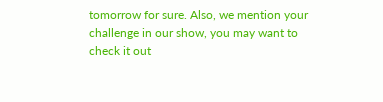tomorrow for sure. Also, we mention your challenge in our show, you may want to check it out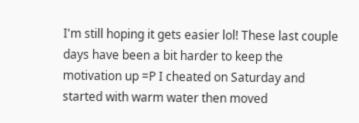I'm still hoping it gets easier lol! These last couple days have been a bit harder to keep the motivation up =P I cheated on Saturday and started with warm water then moved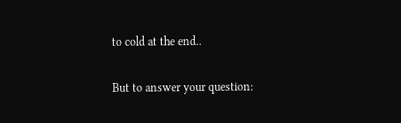to cold at the end..

But to answer your question: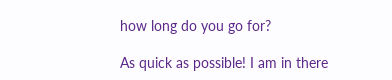how long do you go for?

As quick as possible! I am in there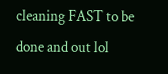cleaning FAST to be done and out lol